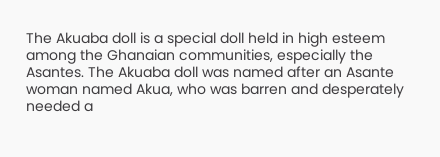The Akuaba doll is a special doll held in high esteem among the Ghanaian communities, especially the Asantes. The Akuaba doll was named after an Asante woman named Akua, who was barren and desperately needed a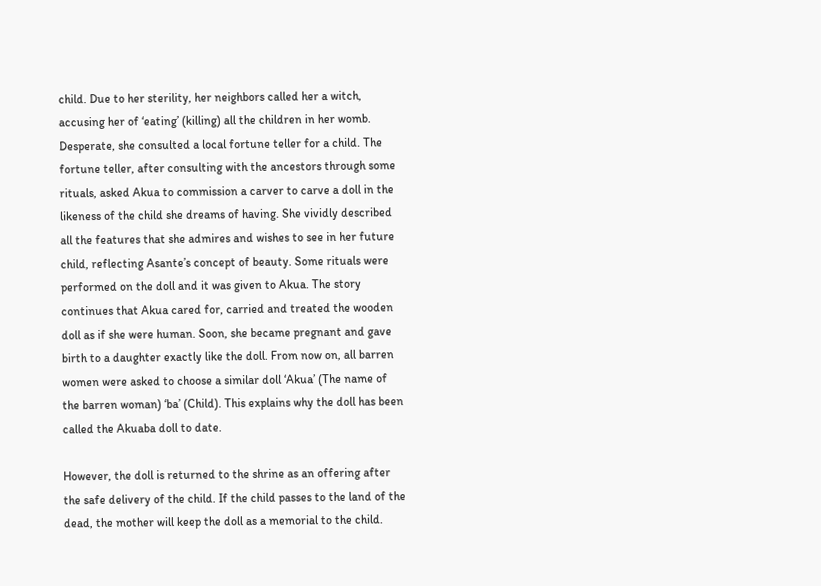child. Due to her sterility, her neighbors called her a witch, accusing her of ‘eating’ (killing) all the children in her womb. Desperate, she consulted a local fortune teller for a child. The fortune teller, after consulting with the ancestors through some rituals, asked Akua to commission a carver to carve a doll in the likeness of the child she dreams of having. She vividly described all the features that she admires and wishes to see in her future child, reflecting Asante’s concept of beauty. Some rituals were performed on the doll and it was given to Akua. The story continues that Akua cared for, carried and treated the wooden doll as if she were human. Soon, she became pregnant and gave birth to a daughter exactly like the doll. From now on, all barren women were asked to choose a similar doll ‘Akua’ (The name of the barren woman) ‘ba’ (Child). This explains why the doll has been called the Akuaba doll to date.

However, the doll is returned to the shrine as an offering after the safe delivery of the child. If the child passes to the land of the dead, the mother will keep the doll as a memorial to the child.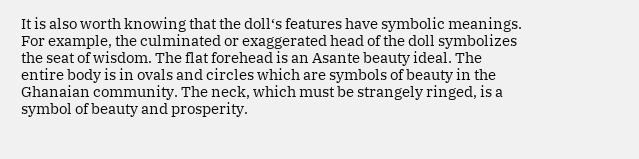It is also worth knowing that the doll‘s features have symbolic meanings. For example, the culminated or exaggerated head of the doll symbolizes the seat of wisdom. The flat forehead is an Asante beauty ideal. The entire body is in ovals and circles which are symbols of beauty in the Ghanaian community. The neck, which must be strangely ringed, is a symbol of beauty and prosperity.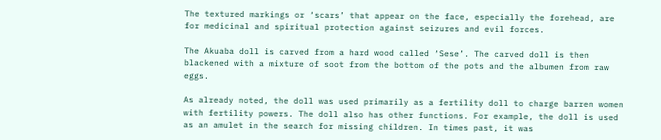The textured markings or ‘scars’ that appear on the face, especially the forehead, are for medicinal and spiritual protection against seizures and evil forces.

The Akuaba doll is carved from a hard wood called ‘Sese’. The carved doll is then blackened with a mixture of soot from the bottom of the pots and the albumen from raw eggs.

As already noted, the doll was used primarily as a fertility doll to charge barren women with fertility powers. The doll also has other functions. For example, the doll is used as an amulet in the search for missing children. In times past, it was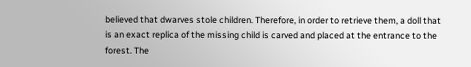believed that dwarves stole children. Therefore, in order to retrieve them, a doll that is an exact replica of the missing child is carved and placed at the entrance to the forest. The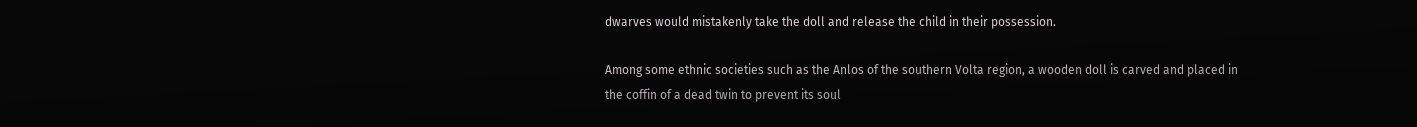dwarves would mistakenly take the doll and release the child in their possession.

Among some ethnic societies such as the Anlos of the southern Volta region, a wooden doll is carved and placed in the coffin of a dead twin to prevent its soul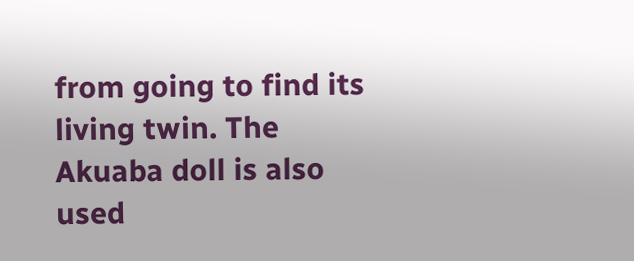from going to find its living twin. The Akuaba doll is also used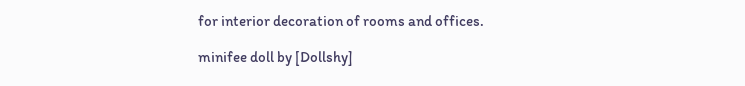for interior decoration of rooms and offices.

minifee doll by [Dollshy]